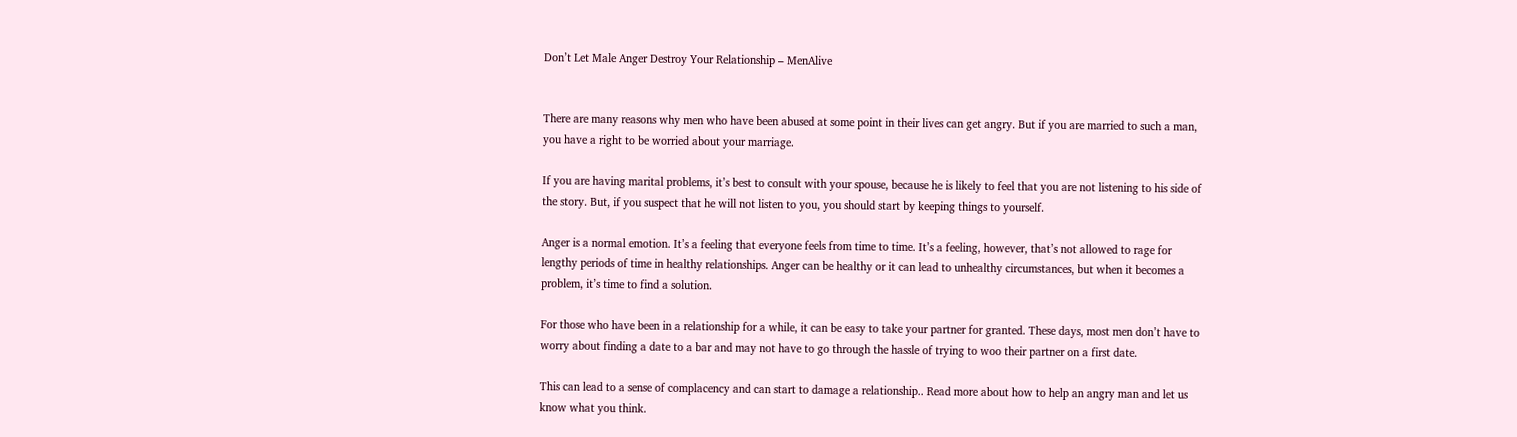Don’t Let Male Anger Destroy Your Relationship – MenAlive


There are many reasons why men who have been abused at some point in their lives can get angry. But if you are married to such a man, you have a right to be worried about your marriage.

If you are having marital problems, it’s best to consult with your spouse, because he is likely to feel that you are not listening to his side of the story. But, if you suspect that he will not listen to you, you should start by keeping things to yourself.

Anger is a normal emotion. It’s a feeling that everyone feels from time to time. It’s a feeling, however, that’s not allowed to rage for lengthy periods of time in healthy relationships. Anger can be healthy or it can lead to unhealthy circumstances, but when it becomes a problem, it’s time to find a solution.

For those who have been in a relationship for a while, it can be easy to take your partner for granted. These days, most men don’t have to worry about finding a date to a bar and may not have to go through the hassle of trying to woo their partner on a first date.

This can lead to a sense of complacency and can start to damage a relationship.. Read more about how to help an angry man and let us know what you think.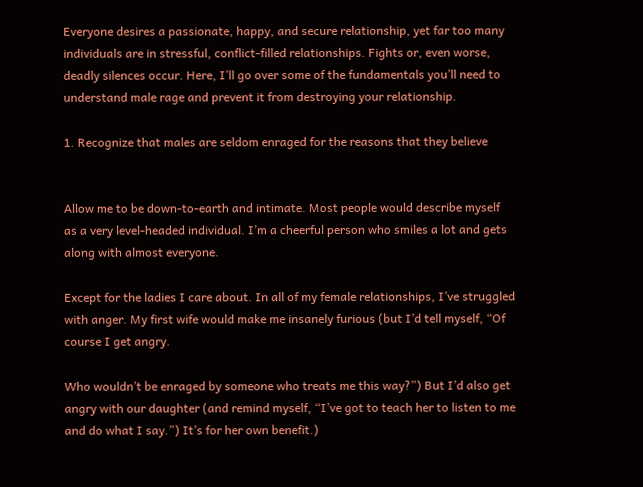Everyone desires a passionate, happy, and secure relationship, yet far too many individuals are in stressful, conflict-filled relationships. Fights or, even worse, deadly silences occur. Here, I’ll go over some of the fundamentals you’ll need to understand male rage and prevent it from destroying your relationship.

1. Recognize that males are seldom enraged for the reasons that they believe


Allow me to be down-to-earth and intimate. Most people would describe myself as a very level-headed individual. I’m a cheerful person who smiles a lot and gets along with almost everyone.

Except for the ladies I care about. In all of my female relationships, I’ve struggled with anger. My first wife would make me insanely furious (but I’d tell myself, “Of course I get angry.

Who wouldn’t be enraged by someone who treats me this way?”) But I’d also get angry with our daughter (and remind myself, “I’ve got to teach her to listen to me and do what I say.”) It’s for her own benefit.)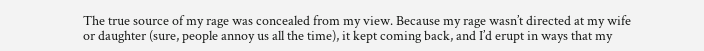The true source of my rage was concealed from my view. Because my rage wasn’t directed at my wife or daughter (sure, people annoy us all the time), it kept coming back, and I’d erupt in ways that my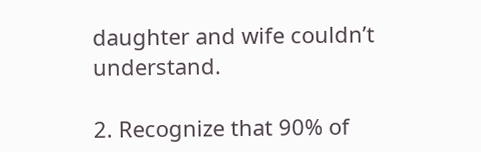daughter and wife couldn’t understand.

2. Recognize that 90% of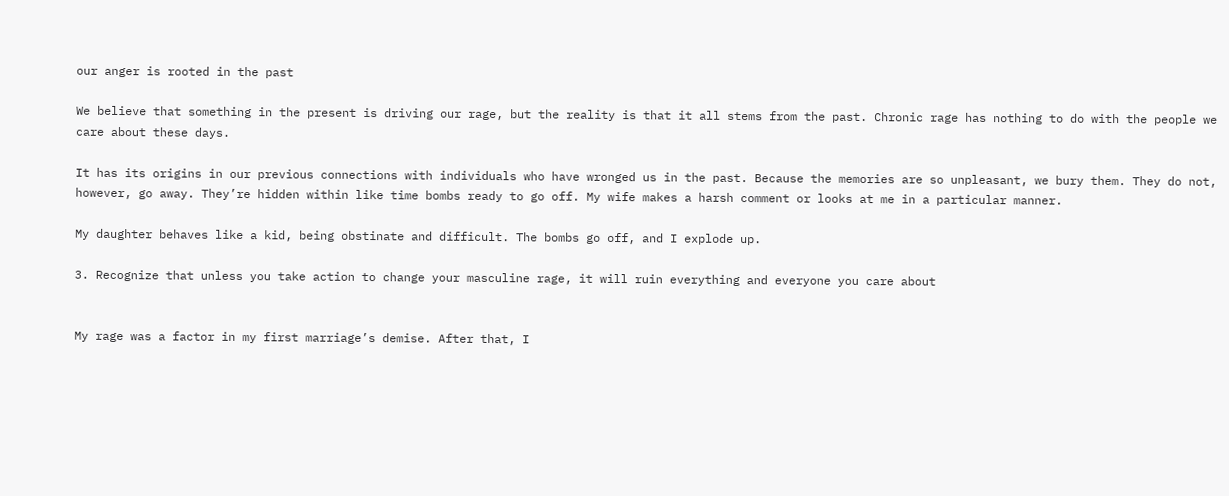our anger is rooted in the past

We believe that something in the present is driving our rage, but the reality is that it all stems from the past. Chronic rage has nothing to do with the people we care about these days.

It has its origins in our previous connections with individuals who have wronged us in the past. Because the memories are so unpleasant, we bury them. They do not, however, go away. They’re hidden within like time bombs ready to go off. My wife makes a harsh comment or looks at me in a particular manner.

My daughter behaves like a kid, being obstinate and difficult. The bombs go off, and I explode up.

3. Recognize that unless you take action to change your masculine rage, it will ruin everything and everyone you care about


My rage was a factor in my first marriage’s demise. After that, I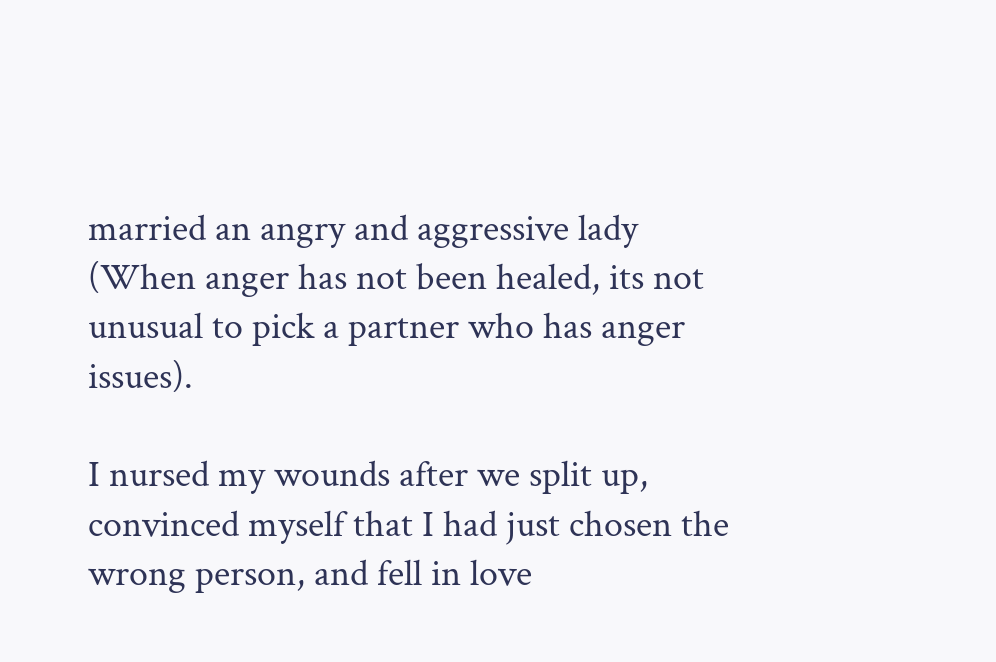married an angry and aggressive lady (When anger has not been healed, its not unusual to pick a partner who has anger issues).

I nursed my wounds after we split up, convinced myself that I had just chosen the wrong person, and fell in love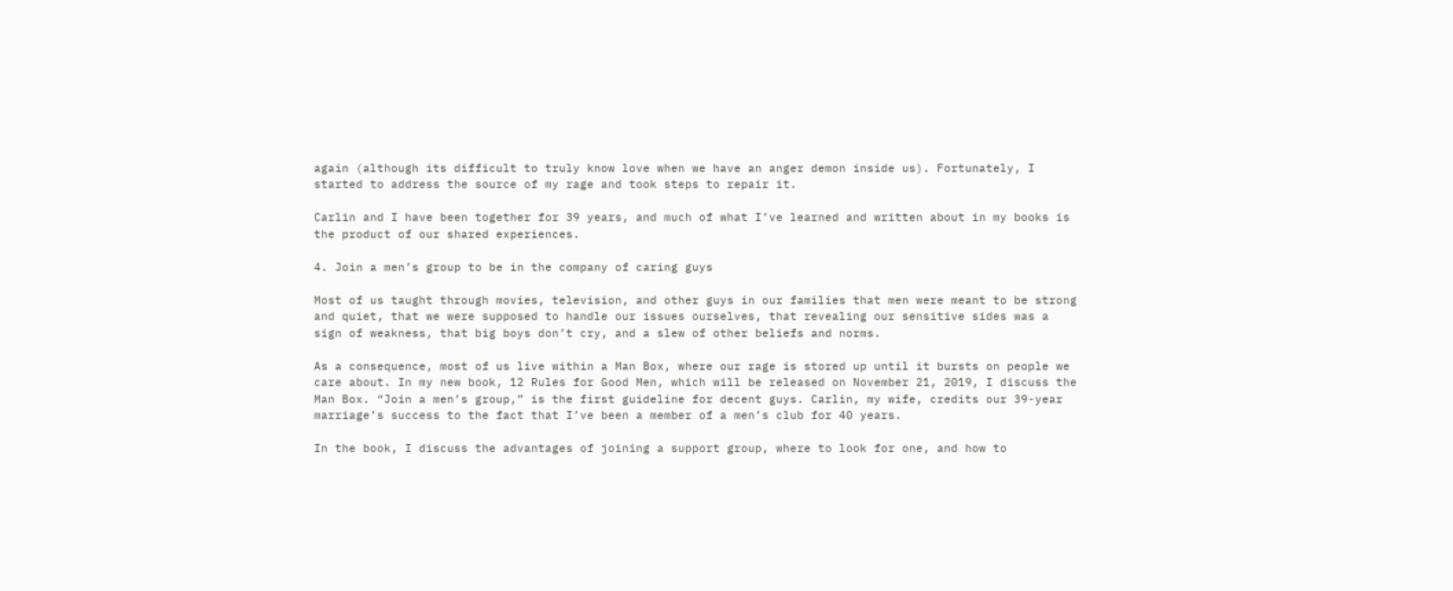again (although its difficult to truly know love when we have an anger demon inside us). Fortunately, I started to address the source of my rage and took steps to repair it.

Carlin and I have been together for 39 years, and much of what I’ve learned and written about in my books is the product of our shared experiences.

4. Join a men’s group to be in the company of caring guys

Most of us taught through movies, television, and other guys in our families that men were meant to be strong and quiet, that we were supposed to handle our issues ourselves, that revealing our sensitive sides was a sign of weakness, that big boys don’t cry, and a slew of other beliefs and norms.

As a consequence, most of us live within a Man Box, where our rage is stored up until it bursts on people we care about. In my new book, 12 Rules for Good Men, which will be released on November 21, 2019, I discuss the Man Box. “Join a men’s group,” is the first guideline for decent guys. Carlin, my wife, credits our 39-year marriage’s success to the fact that I’ve been a member of a men’s club for 40 years.

In the book, I discuss the advantages of joining a support group, where to look for one, and how to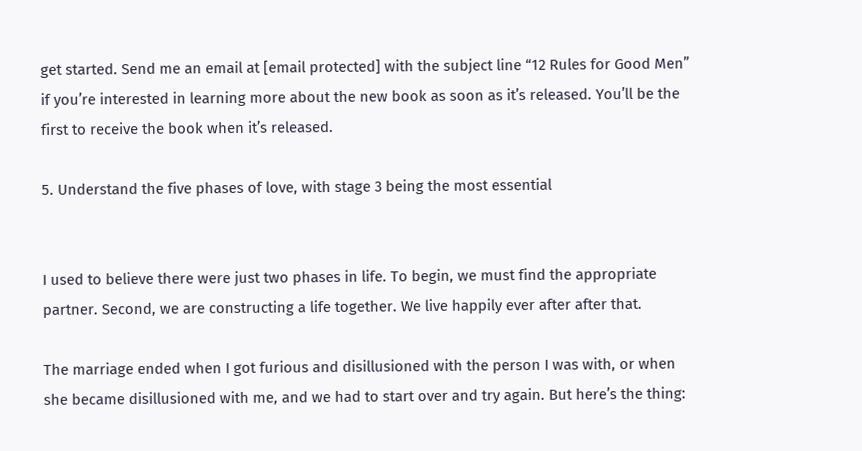get started. Send me an email at [email protected] with the subject line “12 Rules for Good Men” if you’re interested in learning more about the new book as soon as it’s released. You’ll be the first to receive the book when it’s released.

5. Understand the five phases of love, with stage 3 being the most essential


I used to believe there were just two phases in life. To begin, we must find the appropriate partner. Second, we are constructing a life together. We live happily ever after after that.

The marriage ended when I got furious and disillusioned with the person I was with, or when she became disillusioned with me, and we had to start over and try again. But here’s the thing: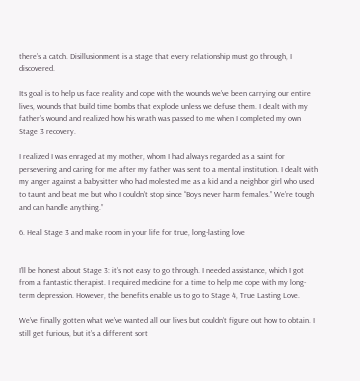there’s a catch. Disillusionment is a stage that every relationship must go through, I discovered.

Its goal is to help us face reality and cope with the wounds we’ve been carrying our entire lives, wounds that build time bombs that explode unless we defuse them. I dealt with my father’s wound and realized how his wrath was passed to me when I completed my own Stage 3 recovery.

I realized I was enraged at my mother, whom I had always regarded as a saint for persevering and caring for me after my father was sent to a mental institution. I dealt with my anger against a babysitter who had molested me as a kid and a neighbor girl who used to taunt and beat me but who I couldn’t stop since “Boys never harm females.” We’re tough and can handle anything.”

6. Heal Stage 3 and make room in your life for true, long-lasting love


I’ll be honest about Stage 3: it’s not easy to go through. I needed assistance, which I got from a fantastic therapist. I required medicine for a time to help me cope with my long-term depression. However, the benefits enable us to go to Stage 4, True Lasting Love.

We’ve finally gotten what we’ve wanted all our lives but couldn’t figure out how to obtain. I still get furious, but it’s a different sort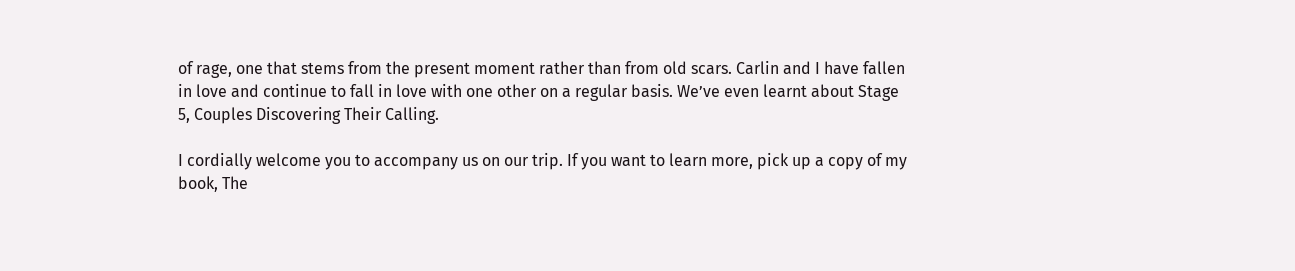of rage, one that stems from the present moment rather than from old scars. Carlin and I have fallen in love and continue to fall in love with one other on a regular basis. We’ve even learnt about Stage 5, Couples Discovering Their Calling.

I cordially welcome you to accompany us on our trip. If you want to learn more, pick up a copy of my book, The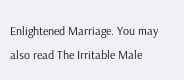Enlightened Marriage. You may also read The Irritable Male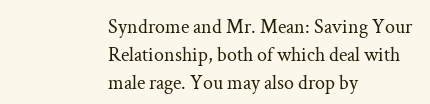Syndrome and Mr. Mean: Saving Your Relationship, both of which deal with male rage. You may also drop by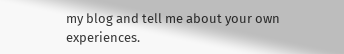my blog and tell me about your own experiences.